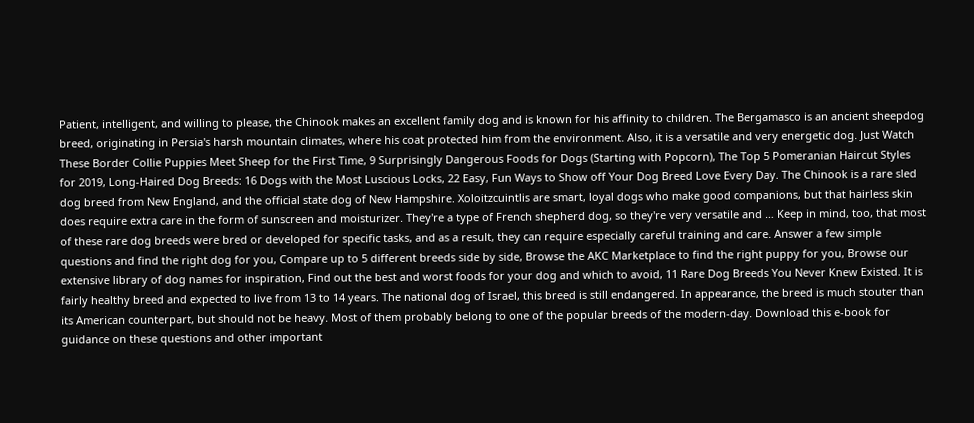Patient, intelligent, and willing to please, the Chinook makes an excellent family dog and is known for his affinity to children. The Bergamasco is an ancient sheepdog breed, originating in Persia's harsh mountain climates, where his coat protected him from the environment. Also, it is a versatile and very energetic dog. Just Watch These Border Collie Puppies Meet Sheep for the First Time, 9 Surprisingly Dangerous Foods for Dogs (Starting with Popcorn), The Top 5 Pomeranian Haircut Styles for 2019, Long-Haired Dog Breeds: 16 Dogs with the Most Luscious Locks, 22 Easy, Fun Ways to Show off Your Dog Breed Love Every Day. The Chinook is a rare sled dog breed from New England, and the official state dog of New Hampshire. Xoloitzcuintlis are smart, loyal dogs who make good companions, but that hairless skin does require extra care in the form of sunscreen and moisturizer. They're a type of French shepherd dog, so they're very versatile and … Keep in mind, too, that most of these rare dog breeds were bred or developed for specific tasks, and as a result, they can require especially careful training and care. Answer a few simple questions and find the right dog for you, Compare up to 5 different breeds side by side, Browse the AKC Marketplace to find the right puppy for you, Browse our extensive library of dog names for inspiration, Find out the best and worst foods for your dog and which to avoid, 11 Rare Dog Breeds You Never Knew Existed. It is fairly healthy breed and expected to live from 13 to 14 years. The national dog of Israel, this breed is still endangered. In appearance, the breed is much stouter than its American counterpart, but should not be heavy. Most of them probably belong to one of the popular breeds of the modern-day. Download this e-book for guidance on these questions and other important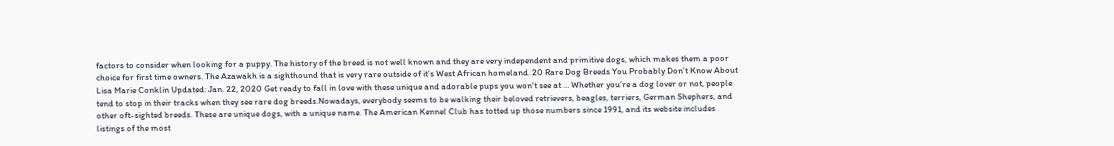factors to consider when looking for a puppy. The history of the breed is not well known and they are very independent and primitive dogs, which makes them a poor choice for first time owners. The Azawakh is a sighthound that is very rare outside of it’s West African homeland. 20 Rare Dog Breeds You Probably Don’t Know About Lisa Marie Conklin Updated: Jan. 22, 2020 Get ready to fall in love with these unique and adorable pups you won't see at … Whether you’re a dog lover or not, people tend to stop in their tracks when they see rare dog breeds.Nowadays, everybody seems to be walking their beloved retrievers, beagles, terriers, German Shephers, and other oft-sighted breeds. These are unique dogs, with a unique name. The American Kennel Club has totted up those numbers since 1991, and its website includes listings of the most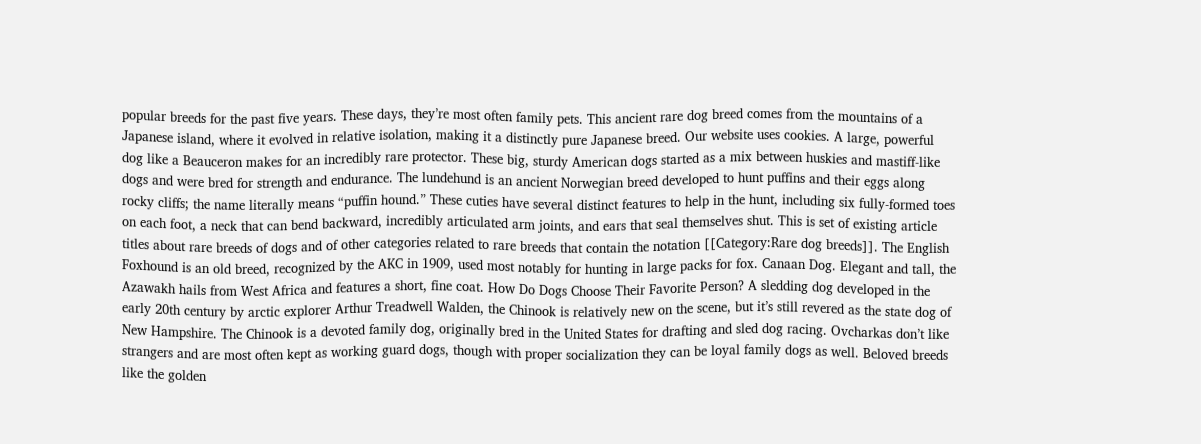popular breeds for the past five years. These days, they’re most often family pets. This ancient rare dog breed comes from the mountains of a Japanese island, where it evolved in relative isolation, making it a distinctly pure Japanese breed. Our website uses cookies. A large, powerful dog like a Beauceron makes for an incredibly rare protector. These big, sturdy American dogs started as a mix between huskies and mastiff-like dogs and were bred for strength and endurance. The lundehund is an ancient Norwegian breed developed to hunt puffins and their eggs along rocky cliffs; the name literally means “puffin hound.” These cuties have several distinct features to help in the hunt, including six fully-formed toes on each foot, a neck that can bend backward, incredibly articulated arm joints, and ears that seal themselves shut. This is set of existing article titles about rare breeds of dogs and of other categories related to rare breeds that contain the notation [[Category:Rare dog breeds]]. The English Foxhound is an old breed, recognized by the AKC in 1909, used most notably for hunting in large packs for fox. Canaan Dog. Elegant and tall, the Azawakh hails from West Africa and features a short, fine coat. How Do Dogs Choose Their Favorite Person? A sledding dog developed in the early 20th century by arctic explorer Arthur Treadwell Walden, the Chinook is relatively new on the scene, but it’s still revered as the state dog of New Hampshire. The Chinook is a devoted family dog, originally bred in the United States for drafting and sled dog racing. Ovcharkas don’t like strangers and are most often kept as working guard dogs, though with proper socialization they can be loyal family dogs as well. Beloved breeds like the golden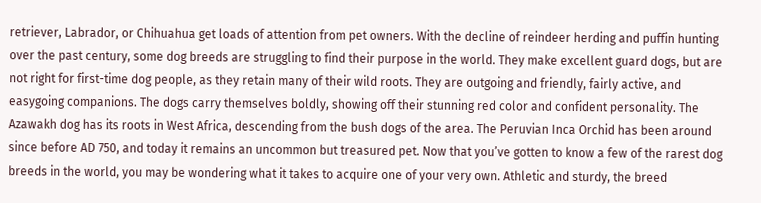retriever, Labrador, or Chihuahua get loads of attention from pet owners. With the decline of reindeer herding and puffin hunting over the past century, some dog breeds are struggling to find their purpose in the world. They make excellent guard dogs, but are not right for first-time dog people, as they retain many of their wild roots. They are outgoing and friendly, fairly active, and easygoing companions. The dogs carry themselves boldly, showing off their stunning red color and confident personality. The Azawakh dog has its roots in West Africa, descending from the bush dogs of the area. The Peruvian Inca Orchid has been around since before AD 750, and today it remains an uncommon but treasured pet. Now that you’ve gotten to know a few of the rarest dog breeds in the world, you may be wondering what it takes to acquire one of your very own. Athletic and sturdy, the breed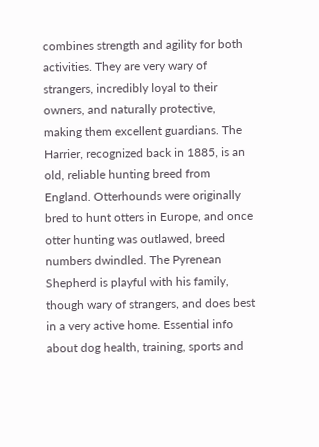combines strength and agility for both activities. They are very wary of strangers, incredibly loyal to their owners, and naturally protective, making them excellent guardians. The Harrier, recognized back in 1885, is an old, reliable hunting breed from England. Otterhounds were originally bred to hunt otters in Europe, and once otter hunting was outlawed, breed numbers dwindled. The Pyrenean Shepherd is playful with his family, though wary of strangers, and does best in a very active home. Essential info about dog health, training, sports and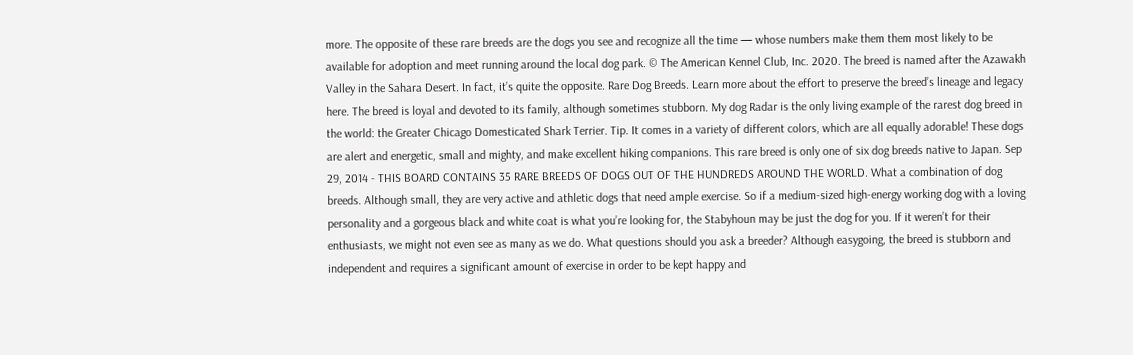more. The opposite of these rare breeds are the dogs you see and recognize all the time — whose numbers make them them most likely to be available for adoption and meet running around the local dog park. © The American Kennel Club, Inc. 2020. The breed is named after the Azawakh Valley in the Sahara Desert. In fact, it’s quite the opposite. Rare Dog Breeds. Learn more about the effort to preserve the breed’s lineage and legacy here. The breed is loyal and devoted to its family, although sometimes stubborn. My dog Radar is the only living example of the rarest dog breed in the world: the Greater Chicago Domesticated Shark Terrier. Tip. It comes in a variety of different colors, which are all equally adorable! These dogs are alert and energetic, small and mighty, and make excellent hiking companions. This rare breed is only one of six dog breeds native to Japan. Sep 29, 2014 - THIS BOARD CONTAINS 35 RARE BREEDS OF DOGS OUT OF THE HUNDREDS AROUND THE WORLD. What a combination of dog breeds. Although small, they are very active and athletic dogs that need ample exercise. So if a medium-sized high-energy working dog with a loving personality and a gorgeous black and white coat is what you’re looking for, the Stabyhoun may be just the dog for you. If it weren’t for their enthusiasts, we might not even see as many as we do. What questions should you ask a breeder? Although easygoing, the breed is stubborn and independent and requires a significant amount of exercise in order to be kept happy and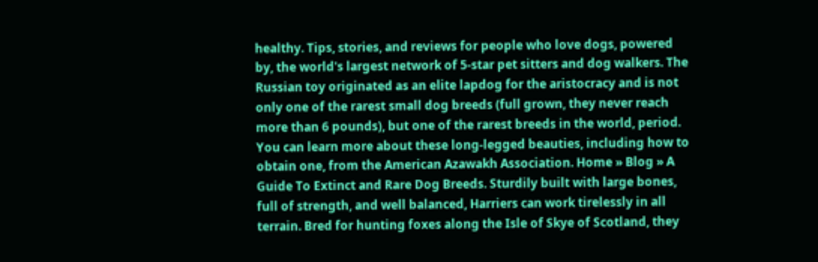healthy. Tips, stories, and reviews for people who love dogs, powered by, the world's largest network of 5-star pet sitters and dog walkers. The Russian toy originated as an elite lapdog for the aristocracy and is not only one of the rarest small dog breeds (full grown, they never reach more than 6 pounds), but one of the rarest breeds in the world, period. You can learn more about these long-legged beauties, including how to obtain one, from the American Azawakh Association. Home » Blog » A Guide To Extinct and Rare Dog Breeds. Sturdily built with large bones, full of strength, and well balanced, Harriers can work tirelessly in all terrain. Bred for hunting foxes along the Isle of Skye of Scotland, they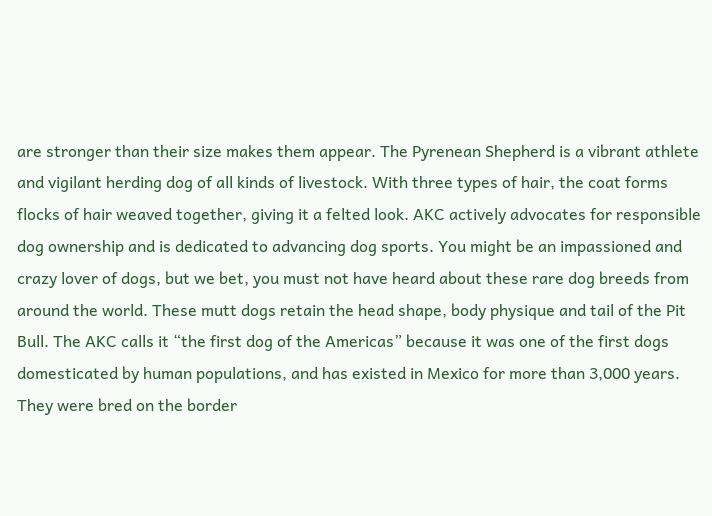are stronger than their size makes them appear. The Pyrenean Shepherd is a vibrant athlete and vigilant herding dog of all kinds of livestock. With three types of hair, the coat forms flocks of hair weaved together, giving it a felted look. AKC actively advocates for responsible dog ownership and is dedicated to advancing dog sports. You might be an impassioned and crazy lover of dogs, but we bet, you must not have heard about these rare dog breeds from around the world. These mutt dogs retain the head shape, body physique and tail of the Pit Bull. The AKC calls it “the first dog of the Americas” because it was one of the first dogs domesticated by human populations, and has existed in Mexico for more than 3,000 years. They were bred on the border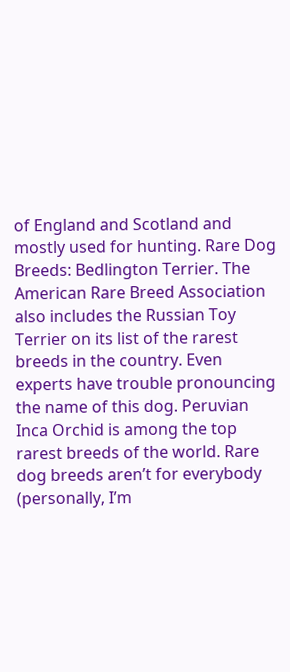of England and Scotland and mostly used for hunting. Rare Dog Breeds: Bedlington Terrier. The American Rare Breed Association also includes the Russian Toy Terrier on its list of the rarest breeds in the country. Even experts have trouble pronouncing the name of this dog. Peruvian Inca Orchid is among the top rarest breeds of the world. Rare dog breeds aren’t for everybody (personally, I’m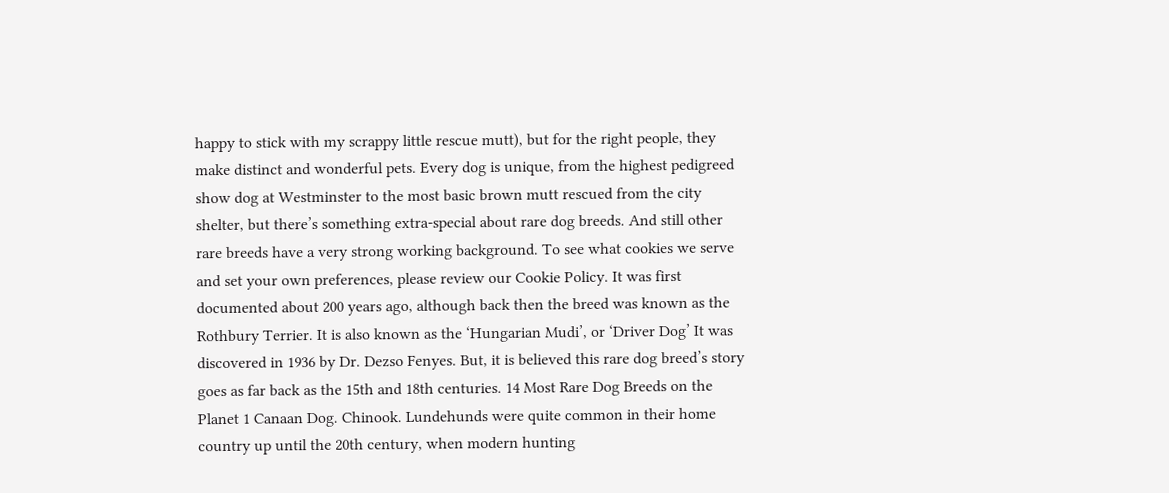happy to stick with my scrappy little rescue mutt), but for the right people, they make distinct and wonderful pets. Every dog is unique, from the highest pedigreed show dog at Westminster to the most basic brown mutt rescued from the city shelter, but there’s something extra-special about rare dog breeds. And still other rare breeds have a very strong working background. To see what cookies we serve and set your own preferences, please review our Cookie Policy. It was first documented about 200 years ago, although back then the breed was known as the Rothbury Terrier. It is also known as the ‘Hungarian Mudi’, or ‘Driver Dog’ It was discovered in 1936 by Dr. Dezso Fenyes. But, it is believed this rare dog breed’s story goes as far back as the 15th and 18th centuries. 14 Most Rare Dog Breeds on the Planet 1 Canaan Dog. Chinook. Lundehunds were quite common in their home country up until the 20th century, when modern hunting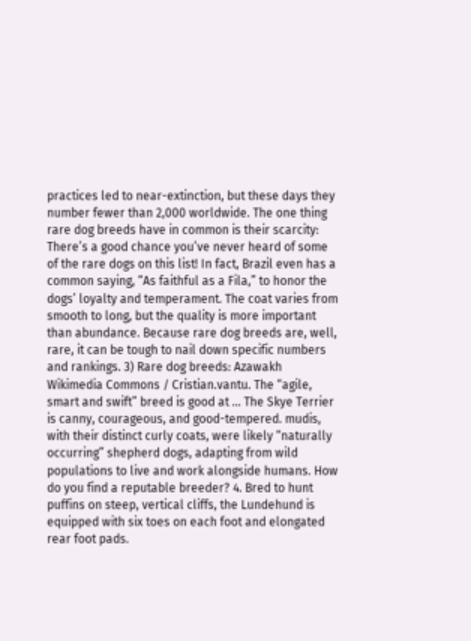practices led to near-extinction, but these days they number fewer than 2,000 worldwide. The one thing rare dog breeds have in common is their scarcity: There’s a good chance you’ve never heard of some of the rare dogs on this list! In fact, Brazil even has a common saying, “As faithful as a Fila,” to honor the dogs’ loyalty and temperament. The coat varies from smooth to long, but the quality is more important than abundance. Because rare dog breeds are, well, rare, it can be tough to nail down specific numbers and rankings. 3) Rare dog breeds: Azawakh Wikimedia Commons / Cristian.vantu. The “agile, smart and swift” breed is good at … The Skye Terrier is canny, courageous, and good-tempered. mudis, with their distinct curly coats, were likely “naturally occurring” shepherd dogs, adapting from wild populations to live and work alongside humans. How do you find a reputable breeder? 4. Bred to hunt puffins on steep, vertical cliffs, the Lundehund is equipped with six toes on each foot and elongated rear foot pads.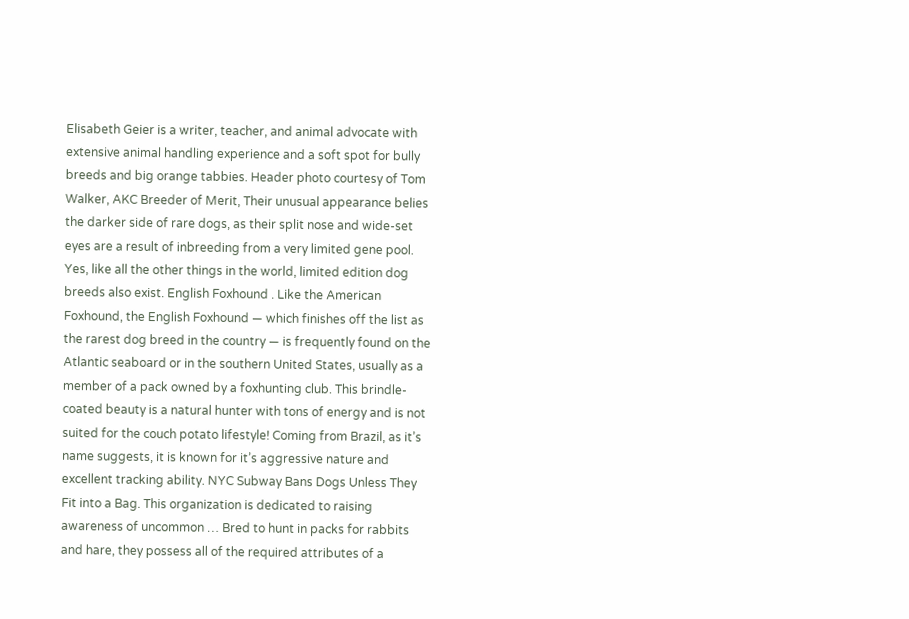Elisabeth Geier is a writer, teacher, and animal advocate with extensive animal handling experience and a soft spot for bully breeds and big orange tabbies. Header photo courtesy of Tom Walker, AKC Breeder of Merit, Their unusual appearance belies the darker side of rare dogs, as their split nose and wide-set eyes are a result of inbreeding from a very limited gene pool. Yes, like all the other things in the world, limited edition dog breeds also exist. English Foxhound . Like the American Foxhound, the English Foxhound — which finishes off the list as the rarest dog breed in the country — is frequently found on the Atlantic seaboard or in the southern United States, usually as a member of a pack owned by a foxhunting club. This brindle-coated beauty is a natural hunter with tons of energy and is not suited for the couch potato lifestyle! Coming from Brazil, as it’s name suggests, it is known for it’s aggressive nature and excellent tracking ability. NYC Subway Bans Dogs Unless They Fit into a Bag. This organization is dedicated to raising awareness of uncommon … Bred to hunt in packs for rabbits and hare, they possess all of the required attributes of a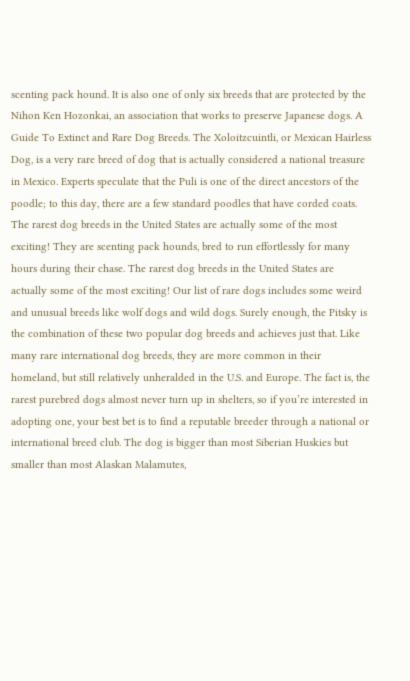scenting pack hound. It is also one of only six breeds that are protected by the Nihon Ken Hozonkai, an association that works to preserve Japanese dogs. A Guide To Extinct and Rare Dog Breeds. The Xoloitzcuintli, or Mexican Hairless Dog, is a very rare breed of dog that is actually considered a national treasure in Mexico. Experts speculate that the Puli is one of the direct ancestors of the poodle; to this day, there are a few standard poodles that have corded coats. The rarest dog breeds in the United States are actually some of the most exciting! They are scenting pack hounds, bred to run effortlessly for many hours during their chase. The rarest dog breeds in the United States are actually some of the most exciting! Our list of rare dogs includes some weird and unusual breeds like wolf dogs and wild dogs. Surely enough, the Pitsky is the combination of these two popular dog breeds and achieves just that. Like many rare international dog breeds, they are more common in their homeland, but still relatively unheralded in the U.S. and Europe. The fact is, the rarest purebred dogs almost never turn up in shelters, so if you’re interested in adopting one, your best bet is to find a reputable breeder through a national or international breed club. The dog is bigger than most Siberian Huskies but smaller than most Alaskan Malamutes,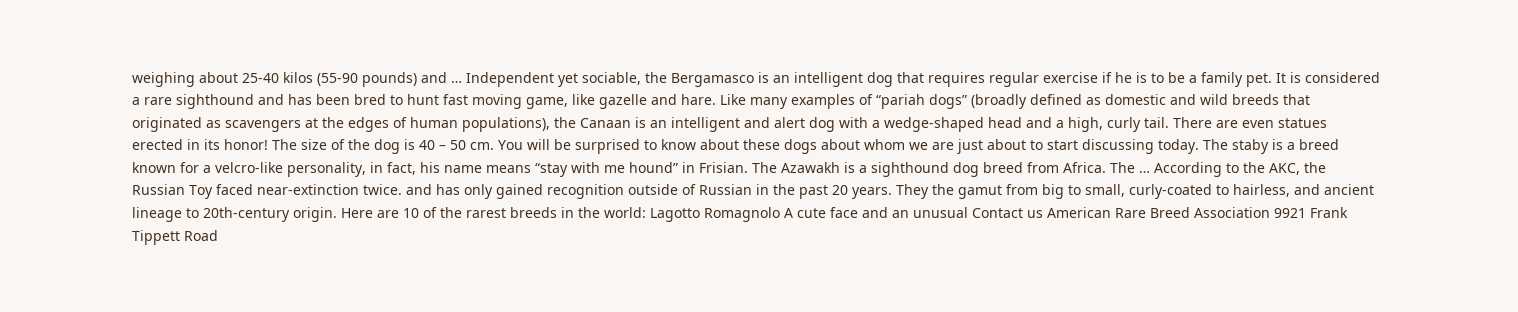weighing about 25-40 kilos (55-90 pounds) and … Independent yet sociable, the Bergamasco is an intelligent dog that requires regular exercise if he is to be a family pet. It is considered a rare sighthound and has been bred to hunt fast moving game, like gazelle and hare. Like many examples of “pariah dogs” (broadly defined as domestic and wild breeds that originated as scavengers at the edges of human populations), the Canaan is an intelligent and alert dog with a wedge-shaped head and a high, curly tail. There are even statues erected in its honor! The size of the dog is 40 – 50 cm. You will be surprised to know about these dogs about whom we are just about to start discussing today. The staby is a breed known for a velcro-like personality, in fact, his name means “stay with me hound” in Frisian. The Azawakh is a sighthound dog breed from Africa. The … According to the AKC, the Russian Toy faced near-extinction twice. and has only gained recognition outside of Russian in the past 20 years. They the gamut from big to small, curly-coated to hairless, and ancient lineage to 20th-century origin. Here are 10 of the rarest breeds in the world: Lagotto Romagnolo A cute face and an unusual Contact us American Rare Breed Association 9921 Frank Tippett Road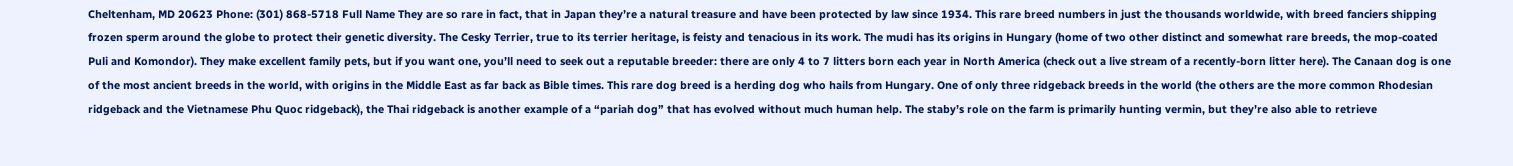Cheltenham, MD 20623 Phone: (301) 868-5718 Full Name They are so rare in fact, that in Japan they’re a natural treasure and have been protected by law since 1934. This rare breed numbers in just the thousands worldwide, with breed fanciers shipping frozen sperm around the globe to protect their genetic diversity. The Cesky Terrier, true to its terrier heritage, is feisty and tenacious in its work. The mudi has its origins in Hungary (home of two other distinct and somewhat rare breeds, the mop-coated Puli and Komondor). They make excellent family pets, but if you want one, you’ll need to seek out a reputable breeder: there are only 4 to 7 litters born each year in North America (check out a live stream of a recently-born litter here). The Canaan dog is one of the most ancient breeds in the world, with origins in the Middle East as far back as Bible times. This rare dog breed is a herding dog who hails from Hungary. One of only three ridgeback breeds in the world (the others are the more common Rhodesian ridgeback and the Vietnamese Phu Quoc ridgeback), the Thai ridgeback is another example of a “pariah dog” that has evolved without much human help. The staby’s role on the farm is primarily hunting vermin, but they’re also able to retrieve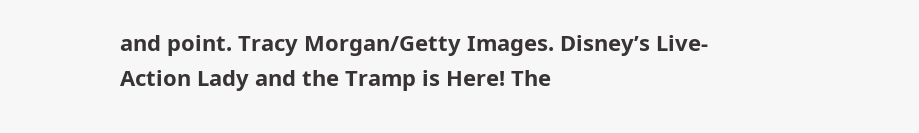and point. Tracy Morgan/Getty Images. Disney’s Live-Action Lady and the Tramp is Here! The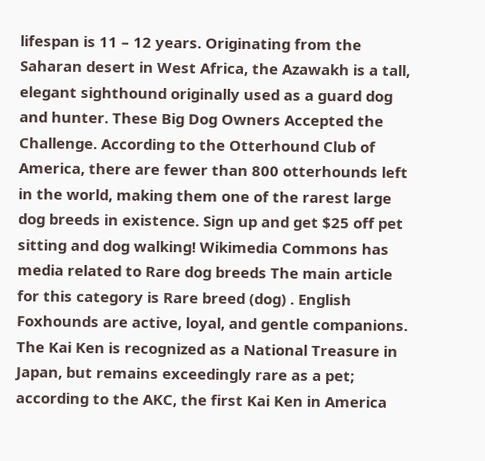lifespan is 11 – 12 years. Originating from the Saharan desert in West Africa, the Azawakh is a tall, elegant sighthound originally used as a guard dog and hunter. These Big Dog Owners Accepted the Challenge. According to the Otterhound Club of America, there are fewer than 800 otterhounds left in the world, making them one of the rarest large dog breeds in existence. Sign up and get $25 off pet sitting and dog walking! Wikimedia Commons has media related to Rare dog breeds The main article for this category is Rare breed (dog) . English Foxhounds are active, loyal, and gentle companions. The Kai Ken is recognized as a National Treasure in Japan, but remains exceedingly rare as a pet; according to the AKC, the first Kai Ken in America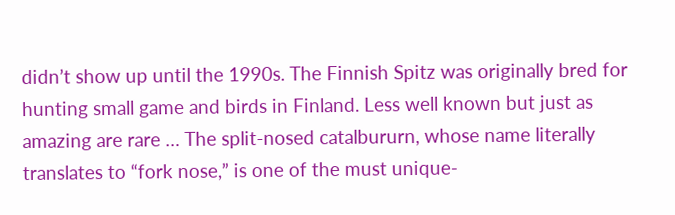didn’t show up until the 1990s. The Finnish Spitz was originally bred for hunting small game and birds in Finland. Less well known but just as amazing are rare … The split-nosed catalbururn, whose name literally translates to “fork nose,” is one of the must unique-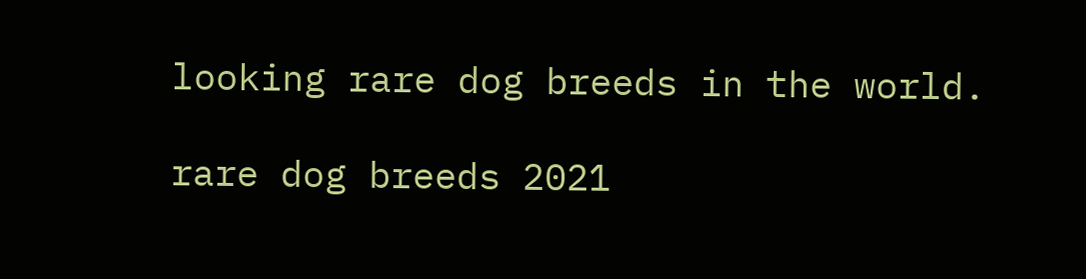looking rare dog breeds in the world.

rare dog breeds 2021